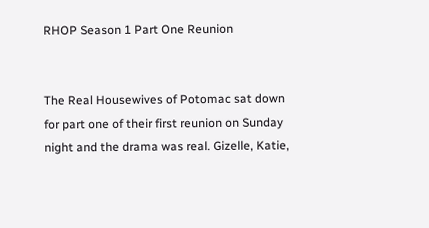RHOP Season 1 Part One Reunion


The Real Housewives of Potomac sat down for part one of their first reunion on Sunday night and the drama was real. Gizelle, Katie,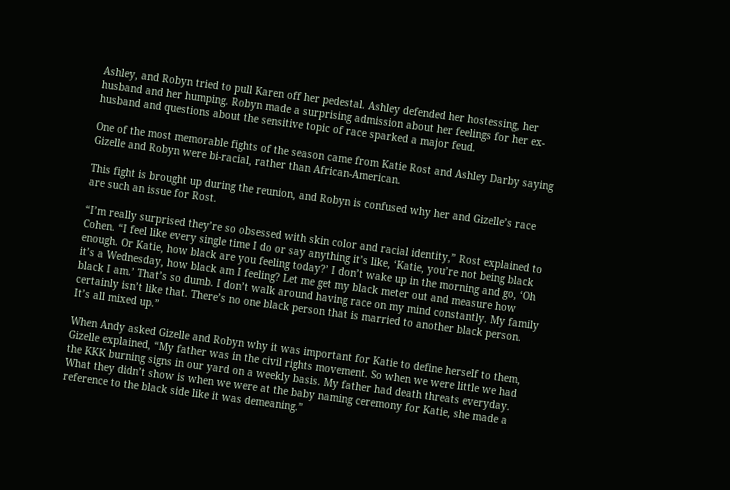Ashley, and Robyn tried to pull Karen off her pedestal. Ashley defended her hostessing, her husband and her humping. Robyn made a surprising admission about her feelings for her ex-husband and questions about the sensitive topic of race sparked a major feud.

One of the most memorable fights of the season came from Katie Rost and Ashley Darby saying Gizelle and Robyn were bi-racial, rather than African-American.

This fight is brought up during the reunion, and Robyn is confused why her and Gizelle’s race are such an issue for Rost.

“I’m really surprised they’re so obsessed with skin color and racial identity,” Rost explained to Cohen. “I feel like every single time I do or say anything it’s like, ‘Katie, you’re not being black enough. Or Katie, how black are you feeling today?’ I don’t wake up in the morning and go, ‘Oh it’s a Wednesday, how black am I feeling? Let me get my black meter out and measure how black I am.’ That’s so dumb. I don’t walk around having race on my mind constantly. My family certainly isn’t like that. There’s no one black person that is married to another black person. It’s all mixed up.”

When Andy asked Gizelle and Robyn why it was important for Katie to define herself to them, Gizelle explained, “My father was in the civil rights movement. So when we were little we had the KKK burning signs in our yard on a weekly basis. My father had death threats everyday. What they didn’t show is when we were at the baby naming ceremony for Katie, she made a reference to the black side like it was demeaning.”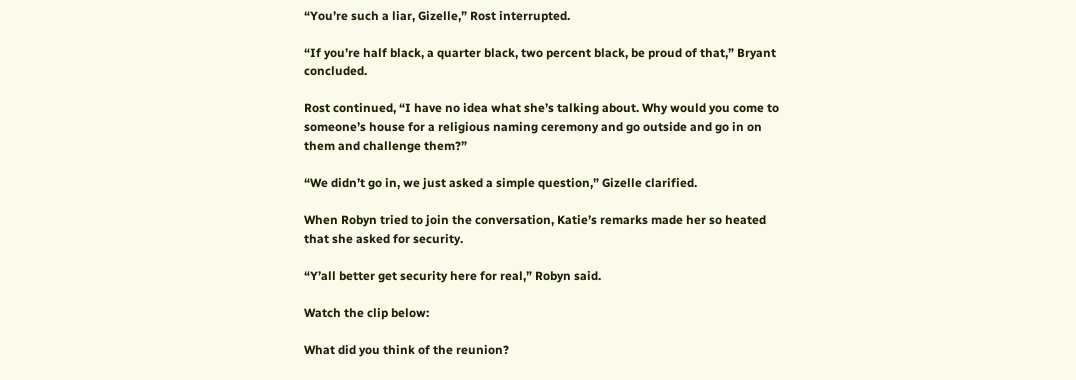“You’re such a liar, Gizelle,” Rost interrupted.

“If you’re half black, a quarter black, two percent black, be proud of that,” Bryant concluded.

Rost continued, “I have no idea what she’s talking about. Why would you come to someone’s house for a religious naming ceremony and go outside and go in on them and challenge them?”

“We didn’t go in, we just asked a simple question,” Gizelle clarified.

When Robyn tried to join the conversation, Katie’s remarks made her so heated that she asked for security.

“Y’all better get security here for real,” Robyn said.

Watch the clip below:

What did you think of the reunion?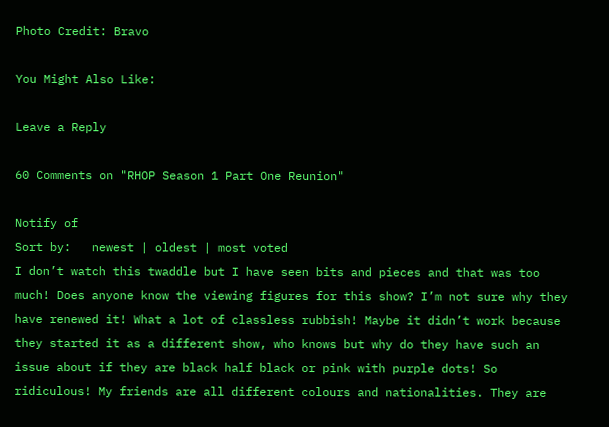Photo Credit: Bravo

You Might Also Like:

Leave a Reply

60 Comments on "RHOP Season 1 Part One Reunion"

Notify of
Sort by:   newest | oldest | most voted
I don’t watch this twaddle but I have seen bits and pieces and that was too much! Does anyone know the viewing figures for this show? I’m not sure why they have renewed it! What a lot of classless rubbish! Maybe it didn’t work because they started it as a different show, who knows but why do they have such an issue about if they are black half black or pink with purple dots! So ridiculous! My friends are all different colours and nationalities. They are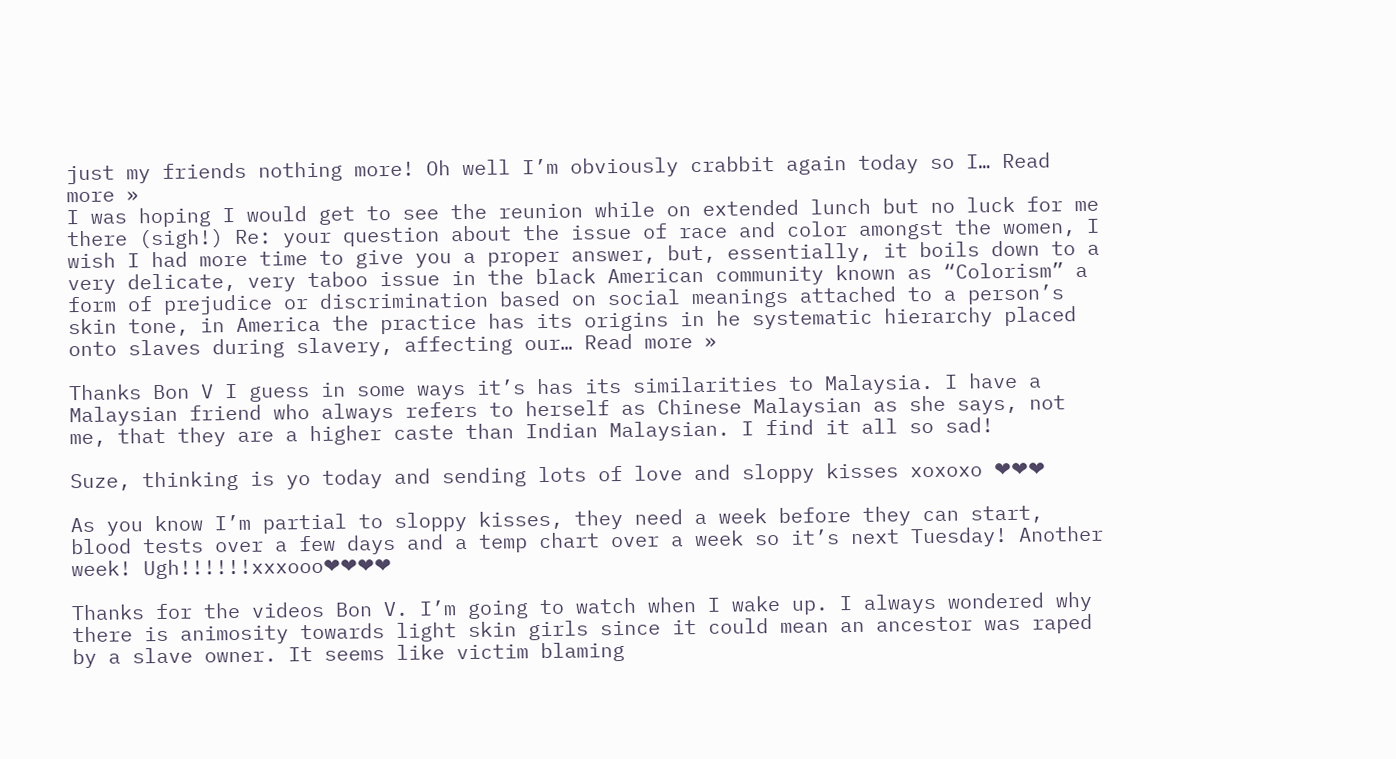just my friends nothing more! Oh well I’m obviously crabbit again today so I… Read more »
I was hoping I would get to see the reunion while on extended lunch but no luck for me there (sigh!) Re: your question about the issue of race and color amongst the women, I wish I had more time to give you a proper answer, but, essentially, it boils down to a very delicate, very taboo issue in the black American community known as “Colorism” a form of prejudice or discrimination based on social meanings attached to a person’s skin tone, in America the practice has its origins in he systematic hierarchy placed onto slaves during slavery, affecting our… Read more »

Thanks Bon V I guess in some ways it’s has its similarities to Malaysia. I have a Malaysian friend who always refers to herself as Chinese Malaysian as she says, not me, that they are a higher caste than Indian Malaysian. I find it all so sad!

Suze, thinking is yo today and sending lots of love and sloppy kisses xoxoxo ❤❤❤

As you know I’m partial to sloppy kisses, they need a week before they can start, blood tests over a few days and a temp chart over a week so it’s next Tuesday! Another week! Ugh!!!!!!xxxooo❤❤❤❤

Thanks for the videos Bon V. I’m going to watch when I wake up. I always wondered why there is animosity towards light skin girls since it could mean an ancestor was raped by a slave owner. It seems like victim blaming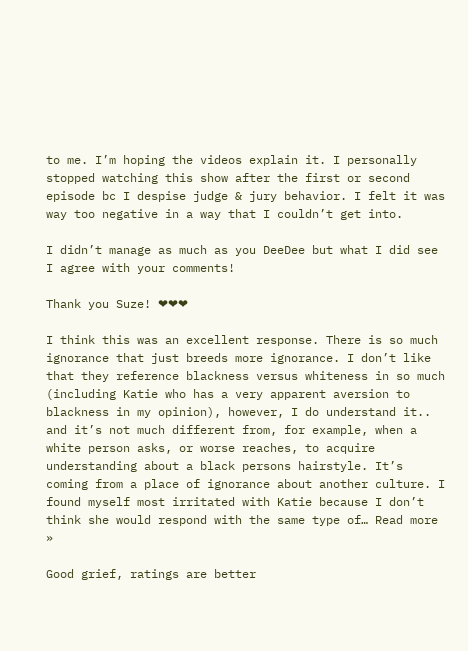to me. I’m hoping the videos explain it. I personally stopped watching this show after the first or second episode bc I despise judge & jury behavior. I felt it was way too negative in a way that I couldn’t get into.

I didn’t manage as much as you DeeDee but what I did see I agree with your comments!

Thank you Suze! ❤❤❤

I think this was an excellent response. There is so much ignorance that just breeds more ignorance. I don’t like that they reference blackness versus whiteness in so much (including Katie who has a very apparent aversion to blackness in my opinion), however, I do understand it.. and it’s not much different from, for example, when a white person asks, or worse reaches, to acquire understanding about a black persons hairstyle. It’s coming from a place of ignorance about another culture. I found myself most irritated with Katie because I don’t think she would respond with the same type of… Read more »

Good grief, ratings are better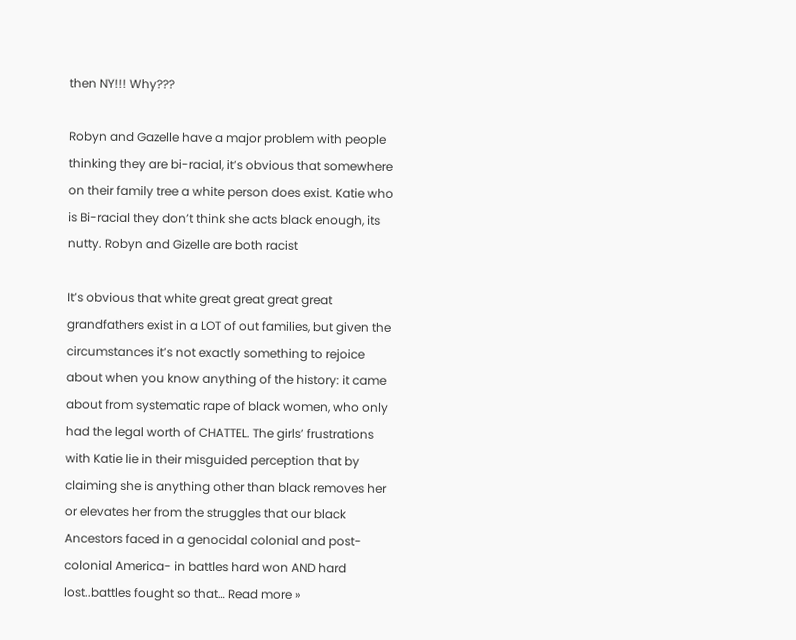then NY!!! Why???

Robyn and Gazelle have a major problem with people thinking they are bi-racial, it’s obvious that somewhere on their family tree a white person does exist. Katie who is Bi-racial they don’t think she acts black enough, its nutty. Robyn and Gizelle are both racist

It’s obvious that white great great great great grandfathers exist in a LOT of out families, but given the circumstances it’s not exactly something to rejoice about when you know anything of the history: it came about from systematic rape of black women, who only had the legal worth of CHATTEL. The girls’ frustrations with Katie lie in their misguided perception that by claiming she is anything other than black removes her or elevates her from the struggles that our black Ancestors faced in a genocidal colonial and post-colonial America- in battles hard won AND hard lost..battles fought so that… Read more »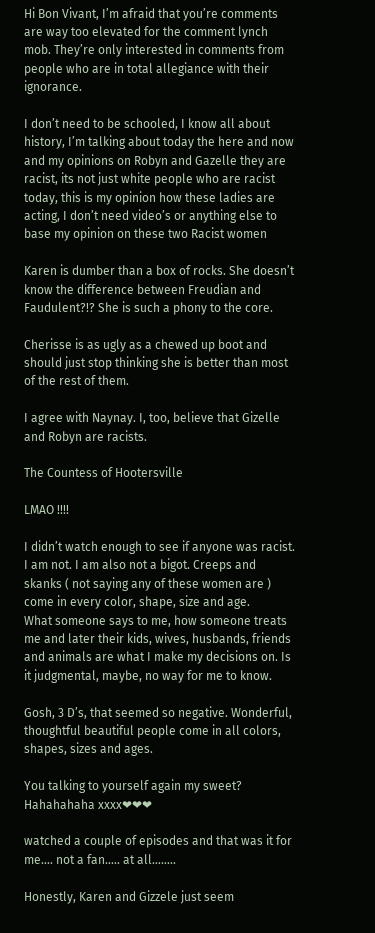Hi Bon Vivant, I’m afraid that you’re comments are way too elevated for the comment lynch mob. They’re only interested in comments from people who are in total allegiance with their ignorance.

I don’t need to be schooled, I know all about history, I’m talking about today the here and now and my opinions on Robyn and Gazelle they are racist, its not just white people who are racist today, this is my opinion how these ladies are acting, I don’t need video’s or anything else to base my opinion on these two Racist women

Karen is dumber than a box of rocks. She doesn’t know the difference between Freudian and Faudulent?!? She is such a phony to the core.

Cherisse is as ugly as a chewed up boot and should just stop thinking she is better than most of the rest of them.

I agree with Naynay. I, too, believe that Gizelle and Robyn are racists.

The Countess of Hootersville

LMAO !!!!

I didn’t watch enough to see if anyone was racist. I am not. I am also not a bigot. Creeps and skanks ( not saying any of these women are ) come in every color, shape, size and age.
What someone says to me, how someone treats me and later their kids, wives, husbands, friends and animals are what I make my decisions on. Is it judgmental, maybe, no way for me to know.

Gosh, 3 D’s, that seemed so negative. Wonderful, thoughtful beautiful people come in all colors, shapes, sizes and ages.

You talking to yourself again my sweet? Hahahahaha xxxx❤❤❤

watched a couple of episodes and that was it for me…. not a fan….. at all……..

Honestly, Karen and Gizzele just seem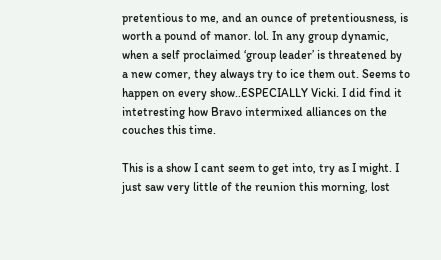pretentious to me, and an ounce of pretentiousness, is worth a pound of manor. lol. In any group dynamic, when a self proclaimed ‘group leader’ is threatened by a new comer, they always try to ice them out. Seems to happen on every show..ESPECIALLY Vicki. I did find it intetresting how Bravo intermixed alliances on the couches this time.

This is a show I cant seem to get into, try as I might. I just saw very little of the reunion this morning, lost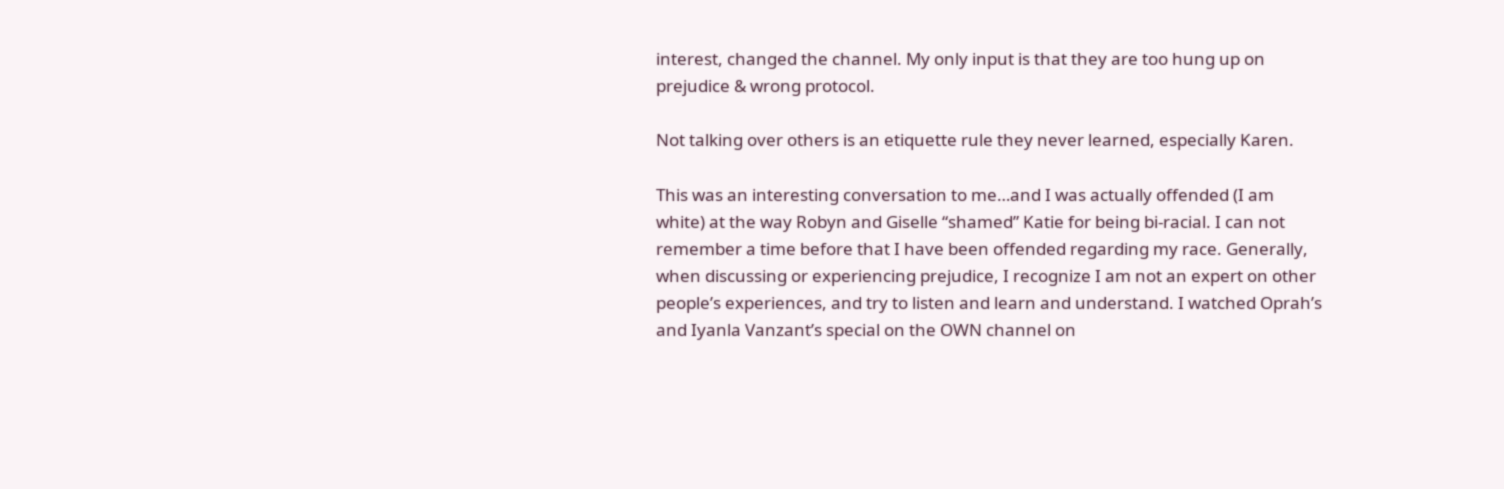interest, changed the channel. My only input is that they are too hung up on prejudice & wrong protocol.

Not talking over others is an etiquette rule they never learned, especially Karen.

This was an interesting conversation to me…and I was actually offended (I am white) at the way Robyn and Giselle “shamed” Katie for being bi-racial. I can not remember a time before that I have been offended regarding my race. Generally, when discussing or experiencing prejudice, I recognize I am not an expert on other people’s experiences, and try to listen and learn and understand. I watched Oprah’s and Iyanla Vanzant’s special on the OWN channel on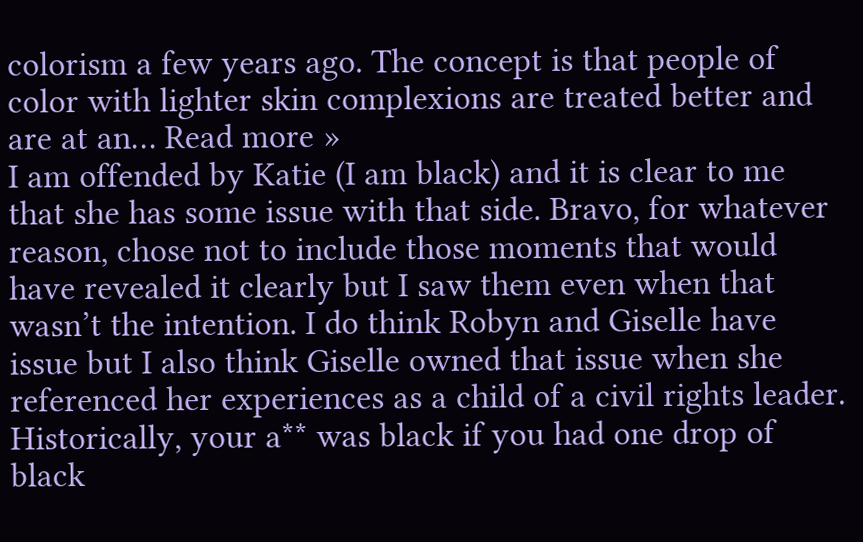colorism a few years ago. The concept is that people of color with lighter skin complexions are treated better and are at an… Read more »
I am offended by Katie (I am black) and it is clear to me that she has some issue with that side. Bravo, for whatever reason, chose not to include those moments that would have revealed it clearly but I saw them even when that wasn’t the intention. I do think Robyn and Giselle have issue but I also think Giselle owned that issue when she referenced her experiences as a child of a civil rights leader. Historically, your a** was black if you had one drop of black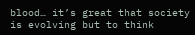blood… it’s great that society is evolving but to think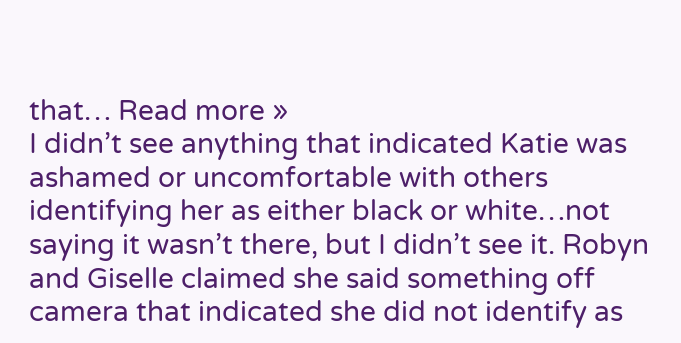that… Read more »
I didn’t see anything that indicated Katie was ashamed or uncomfortable with others identifying her as either black or white…not saying it wasn’t there, but I didn’t see it. Robyn and Giselle claimed she said something off camera that indicated she did not identify as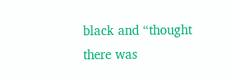black and “thought there was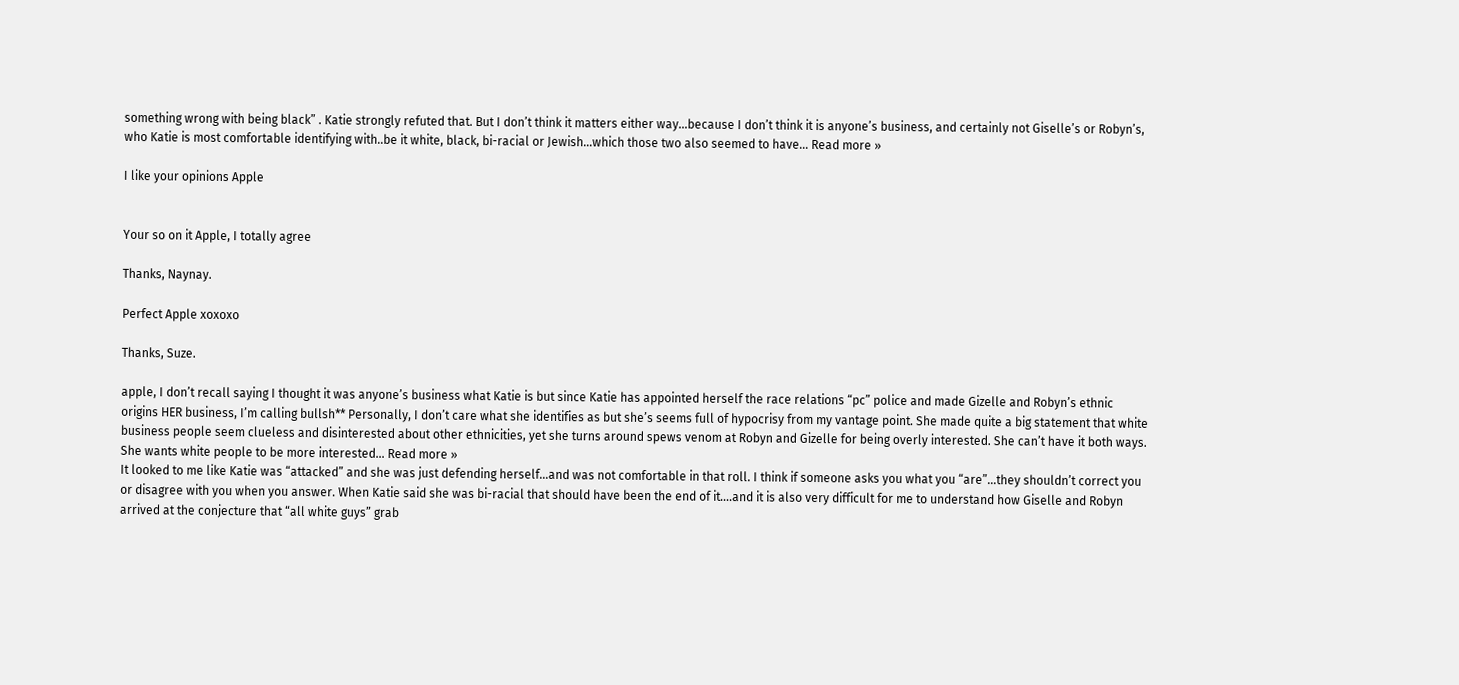something wrong with being black” . Katie strongly refuted that. But I don’t think it matters either way…because I don’t think it is anyone’s business, and certainly not Giselle’s or Robyn’s, who Katie is most comfortable identifying with..be it white, black, bi-racial or Jewish…which those two also seemed to have… Read more »

I like your opinions Apple


Your so on it Apple, I totally agree

Thanks, Naynay.

Perfect Apple xoxoxo

Thanks, Suze.

apple, I don’t recall saying I thought it was anyone’s business what Katie is but since Katie has appointed herself the race relations “pc” police and made Gizelle and Robyn’s ethnic origins HER business, I’m calling bullsh** Personally, I don’t care what she identifies as but she’s seems full of hypocrisy from my vantage point. She made quite a big statement that white business people seem clueless and disinterested about other ethnicities, yet she turns around spews venom at Robyn and Gizelle for being overly interested. She can’t have it both ways. She wants white people to be more interested… Read more »
It looked to me like Katie was “attacked” and she was just defending herself…and was not comfortable in that roll. I think if someone asks you what you “are”…they shouldn’t correct you or disagree with you when you answer. When Katie said she was bi-racial that should have been the end of it….and it is also very difficult for me to understand how Giselle and Robyn arrived at the conjecture that “all white guys” grab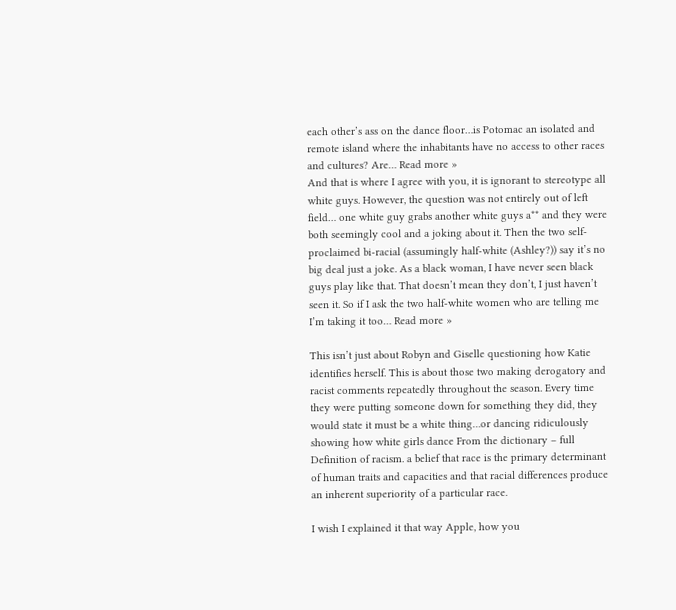each other’s ass on the dance floor…is Potomac an isolated and remote island where the inhabitants have no access to other races and cultures? Are… Read more »
And that is where I agree with you, it is ignorant to stereotype all white guys. However, the question was not entirely out of left field… one white guy grabs another white guys a** and they were both seemingly cool and a joking about it. Then the two self-proclaimed bi-racial (assumingly half-white (Ashley?)) say it’s no big deal just a joke. As a black woman, I have never seen black guys play like that. That doesn’t mean they don’t, I just haven’t seen it. So if I ask the two half-white women who are telling me I’m taking it too… Read more »

This isn’t just about Robyn and Giselle questioning how Katie identifies herself. This is about those two making derogatory and racist comments repeatedly throughout the season. Every time they were putting someone down for something they did, they would state it must be a white thing…or dancing ridiculously showing how white girls dance From the dictionary – full Definition of racism. a belief that race is the primary determinant of human traits and capacities and that racial differences produce an inherent superiority of a particular race.

I wish I explained it that way Apple, how you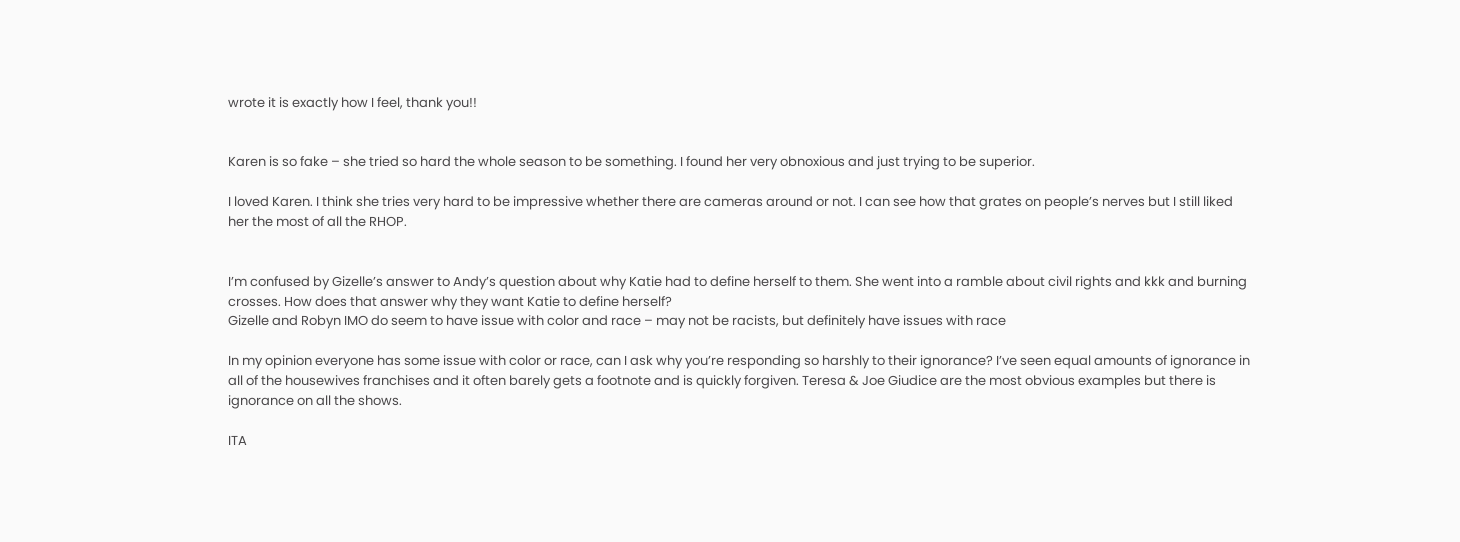wrote it is exactly how I feel, thank you!!


Karen is so fake – she tried so hard the whole season to be something. I found her very obnoxious and just trying to be superior.

I loved Karen. I think she tries very hard to be impressive whether there are cameras around or not. I can see how that grates on people’s nerves but I still liked her the most of all the RHOP.


I’m confused by Gizelle’s answer to Andy’s question about why Katie had to define herself to them. She went into a ramble about civil rights and kkk and burning crosses. How does that answer why they want Katie to define herself?
Gizelle and Robyn IMO do seem to have issue with color and race – may not be racists, but definitely have issues with race

In my opinion everyone has some issue with color or race, can I ask why you’re responding so harshly to their ignorance? I’ve seen equal amounts of ignorance in all of the housewives franchises and it often barely gets a footnote and is quickly forgiven. Teresa & Joe Giudice are the most obvious examples but there is ignorance on all the shows.

ITA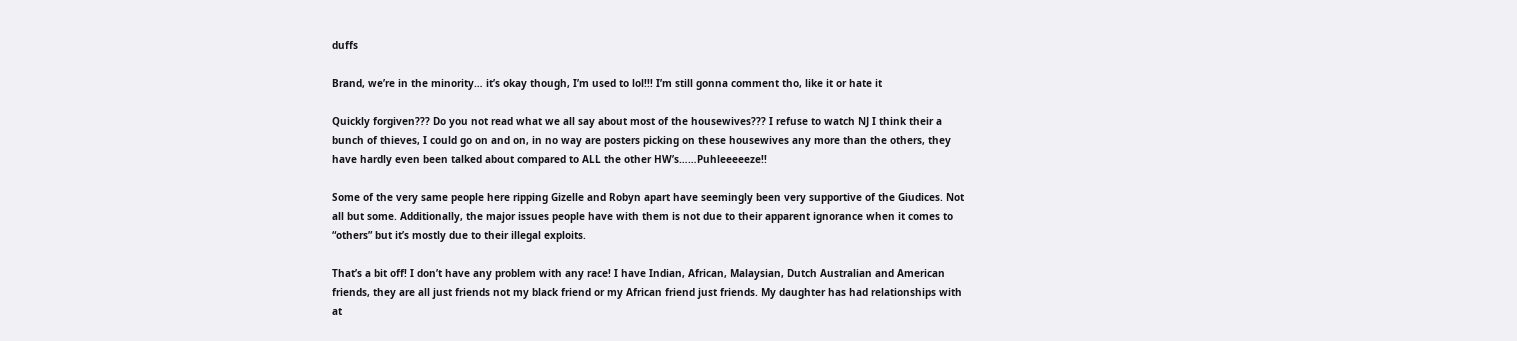duffs

Brand, we’re in the minority… it’s okay though, I’m used to lol!!! I’m still gonna comment tho, like it or hate it

Quickly forgiven??? Do you not read what we all say about most of the housewives??? I refuse to watch NJ I think their a bunch of thieves, I could go on and on, in no way are posters picking on these housewives any more than the others, they have hardly even been talked about compared to ALL the other HW’s……Puhleeeeeze!!

Some of the very same people here ripping Gizelle and Robyn apart have seemingly been very supportive of the Giudices. Not all but some. Additionally, the major issues people have with them is not due to their apparent ignorance when it comes to “others” but it’s mostly due to their illegal exploits.

That’s a bit off! I don’t have any problem with any race! I have Indian, African, Malaysian, Dutch Australian and American friends, they are all just friends not my black friend or my African friend just friends. My daughter has had relationships with at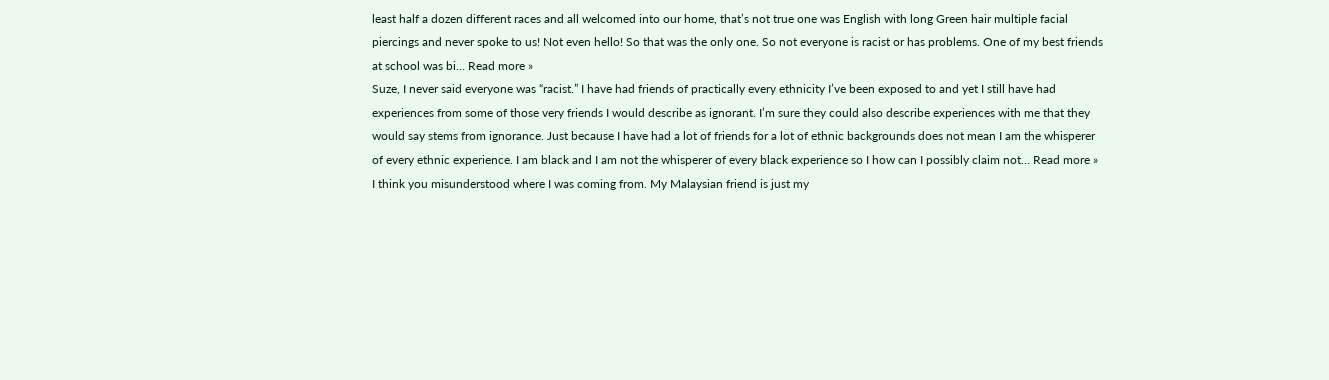least half a dozen different races and all welcomed into our home, that’s not true one was English with long Green hair multiple facial piercings and never spoke to us! Not even hello! So that was the only one. So not everyone is racist or has problems. One of my best friends at school was bi… Read more »
Suze, I never said everyone was “racist.” I have had friends of practically every ethnicity I’ve been exposed to and yet I still have had experiences from some of those very friends I would describe as ignorant. I’m sure they could also describe experiences with me that they would say stems from ignorance. Just because I have had a lot of friends for a lot of ethnic backgrounds does not mean I am the whisperer of every ethnic experience. I am black and I am not the whisperer of every black experience so I how can I possibly claim not… Read more »
I think you misunderstood where I was coming from. My Malaysian friend is just my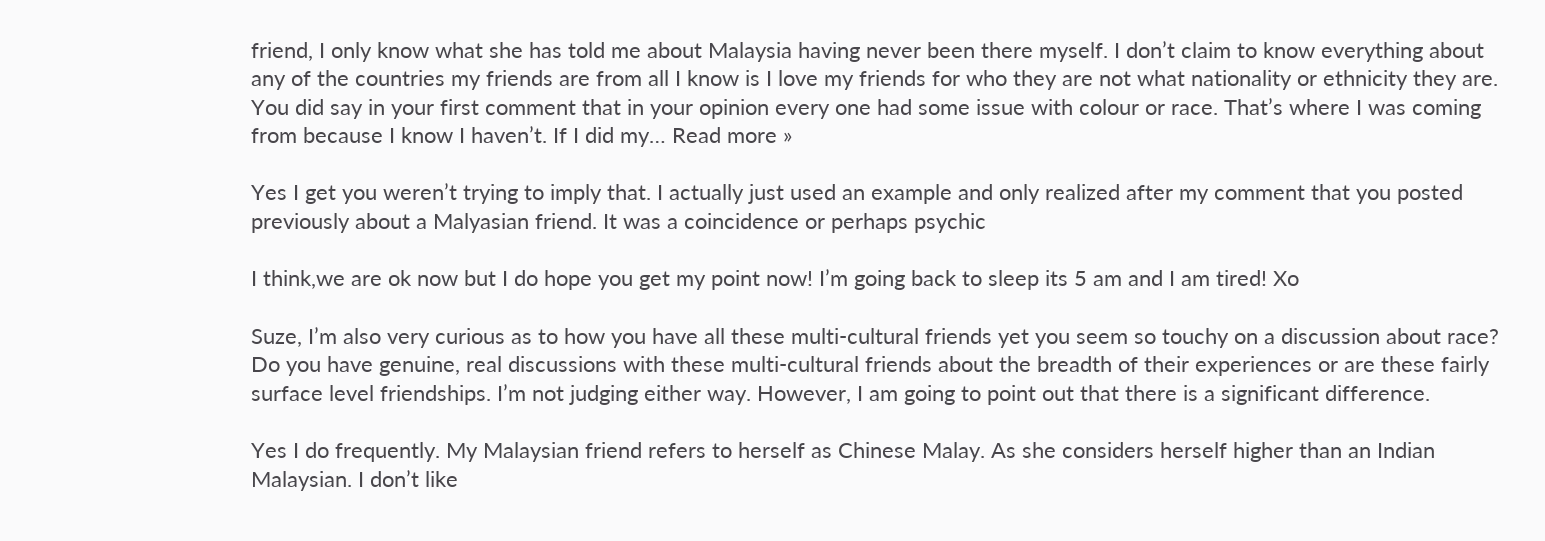friend, I only know what she has told me about Malaysia having never been there myself. I don’t claim to know everything about any of the countries my friends are from all I know is I love my friends for who they are not what nationality or ethnicity they are. You did say in your first comment that in your opinion every one had some issue with colour or race. That’s where I was coming from because I know I haven’t. If I did my… Read more »

Yes I get you weren’t trying to imply that. I actually just used an example and only realized after my comment that you posted previously about a Malyasian friend. It was a coincidence or perhaps psychic

I think,we are ok now but I do hope you get my point now! I’m going back to sleep its 5 am and I am tired! Xo

Suze, I’m also very curious as to how you have all these multi-cultural friends yet you seem so touchy on a discussion about race? Do you have genuine, real discussions with these multi-cultural friends about the breadth of their experiences or are these fairly surface level friendships. I’m not judging either way. However, I am going to point out that there is a significant difference.

Yes I do frequently. My Malaysian friend refers to herself as Chinese Malay. As she considers herself higher than an Indian Malaysian. I don’t like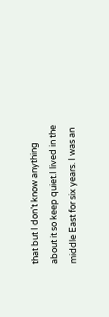that but I don’t know anything about it so keep quiet.I lived in the middle East for six years. I was an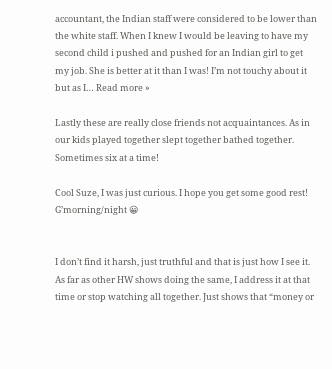accountant, the Indian staff were considered to be lower than the white staff. When I knew I would be leaving to have my second child i pushed and pushed for an Indian girl to get my job. She is better at it than I was! I’m not touchy about it but as I… Read more »

Lastly these are really close friends not acquaintances. As in our kids played together slept together bathed together. Sometimes six at a time!

Cool Suze, I was just curious. I hope you get some good rest! G’morning/night 😀


I don’t find it harsh, just truthful and that is just how I see it. As far as other HW shows doing the same, I address it at that time or stop watching all together. Just shows that “money or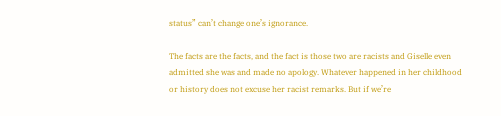status” can’t change one’s ignorance.

The facts are the facts, and the fact is those two are racists and Giselle even admitted she was and made no apology. Whatever happened in her childhood or history does not excuse her racist remarks. But if we’re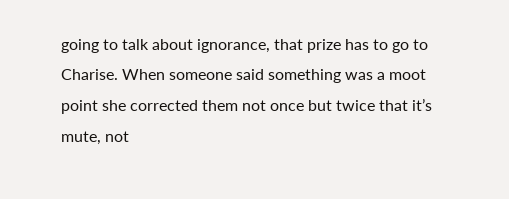going to talk about ignorance, that prize has to go to Charise. When someone said something was a moot point she corrected them not once but twice that it’s mute, not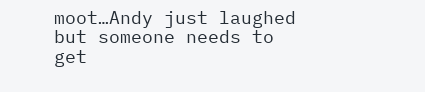moot…Andy just laughed but someone needs to get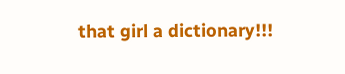that girl a dictionary!!!